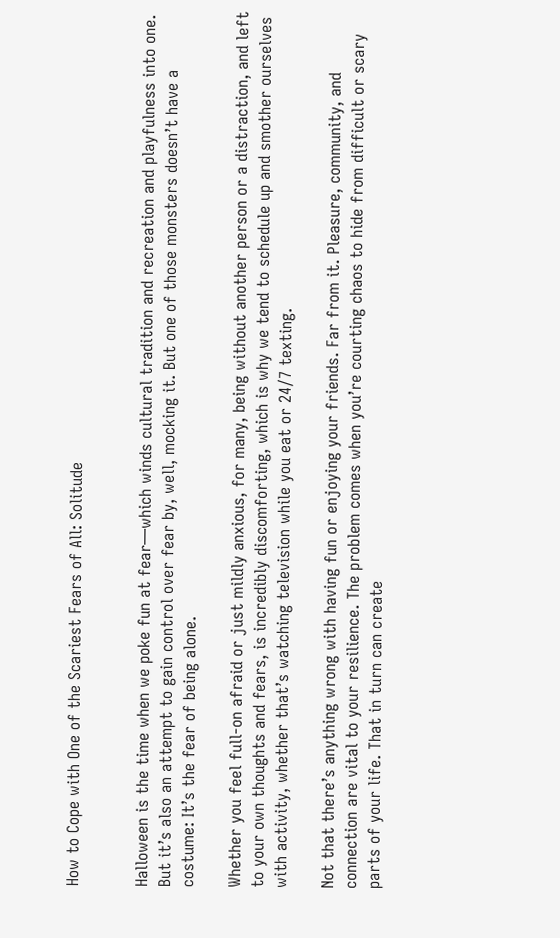How to Cope with One of the Scariest Fears of All: Solitude


Halloween is the time when we poke fun at fear—which winds cultural tradition and recreation and playfulness into one. But it’s also an attempt to gain control over fear by, well, mocking it. But one of those monsters doesn’t have a costume: It’s the fear of being alone.

Whether you feel full-on afraid or just mildly anxious, for many, being without another person or a distraction, and left to your own thoughts and fears, is incredibly discomforting, which is why we tend to schedule up and smother ourselves with activity, whether that’s watching television while you eat or 24/7 texting.

Not that there’s anything wrong with having fun or enjoying your friends. Far from it. Pleasure, community, and connection are vital to your resilience. The problem comes when you’re courting chaos to hide from difficult or scary parts of your life. That in turn can create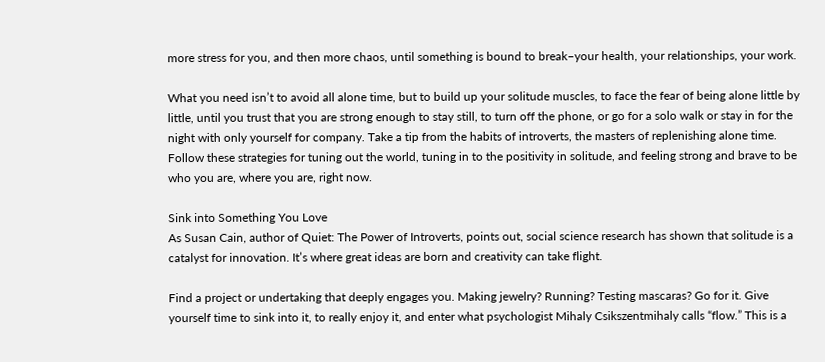more stress for you, and then more chaos, until something is bound to break–your health, your relationships, your work.

What you need isn’t to avoid all alone time, but to build up your solitude muscles, to face the fear of being alone little by little, until you trust that you are strong enough to stay still, to turn off the phone, or go for a solo walk or stay in for the night with only yourself for company. Take a tip from the habits of introverts, the masters of replenishing alone time. Follow these strategies for tuning out the world, tuning in to the positivity in solitude, and feeling strong and brave to be who you are, where you are, right now.

Sink into Something You Love
As Susan Cain, author of Quiet: The Power of Introverts, points out, social science research has shown that solitude is a catalyst for innovation. It’s where great ideas are born and creativity can take flight.

Find a project or undertaking that deeply engages you. Making jewelry? Running? Testing mascaras? Go for it. Give yourself time to sink into it, to really enjoy it, and enter what psychologist Mihaly Csikszentmihaly calls “flow.” This is a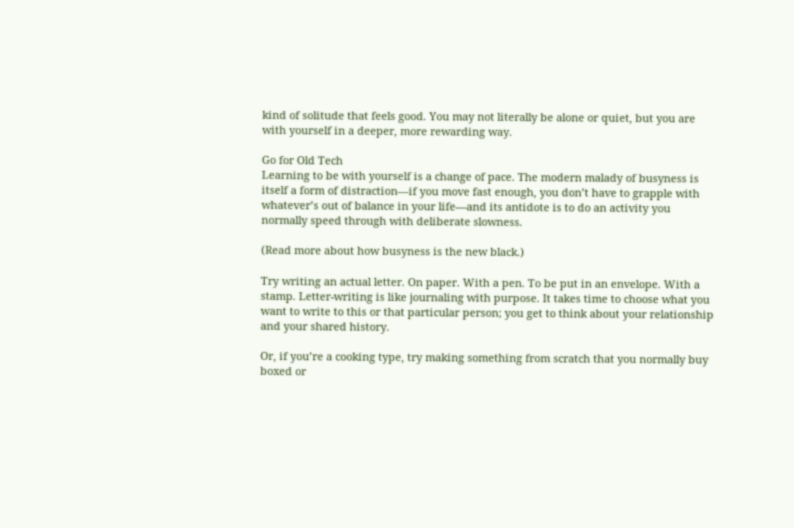kind of solitude that feels good. You may not literally be alone or quiet, but you are with yourself in a deeper, more rewarding way.

Go for Old Tech
Learning to be with yourself is a change of pace. The modern malady of busyness is itself a form of distraction—if you move fast enough, you don’t have to grapple with whatever’s out of balance in your life—and its antidote is to do an activity you normally speed through with deliberate slowness.

(Read more about how busyness is the new black.)

Try writing an actual letter. On paper. With a pen. To be put in an envelope. With a stamp. Letter-writing is like journaling with purpose. It takes time to choose what you want to write to this or that particular person; you get to think about your relationship and your shared history.

Or, if you’re a cooking type, try making something from scratch that you normally buy boxed or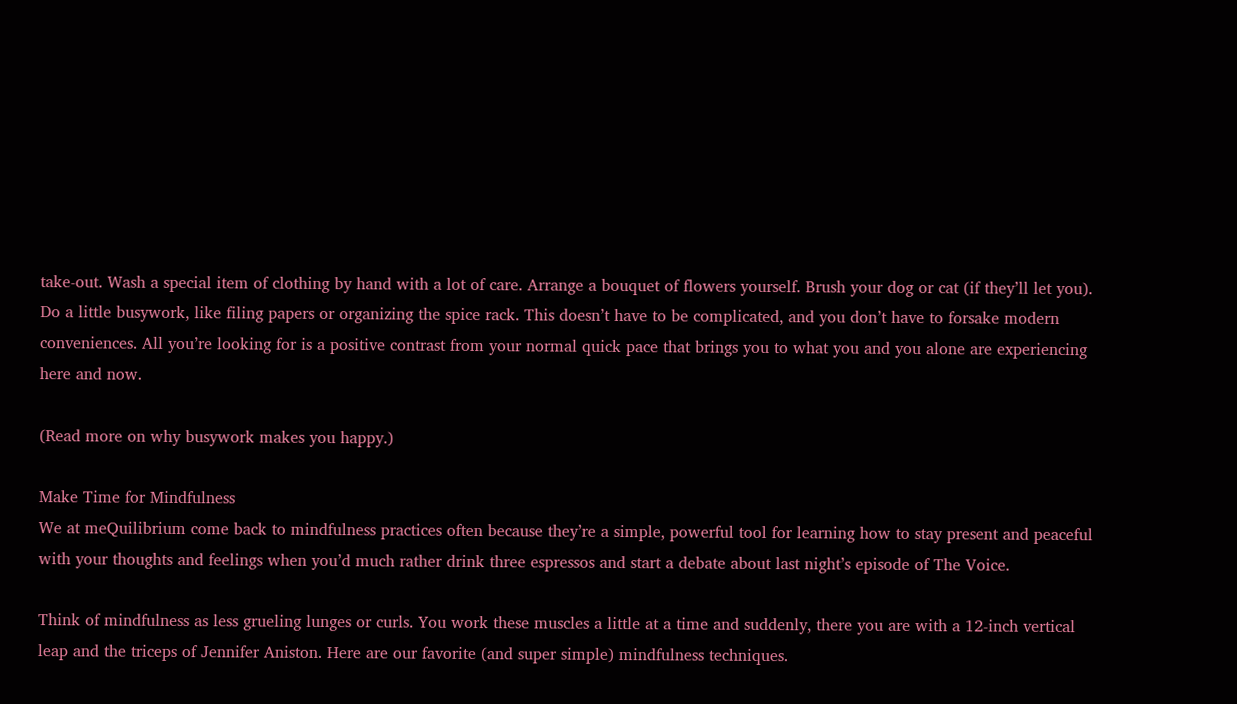take-out. Wash a special item of clothing by hand with a lot of care. Arrange a bouquet of flowers yourself. Brush your dog or cat (if they’ll let you). Do a little busywork, like filing papers or organizing the spice rack. This doesn’t have to be complicated, and you don’t have to forsake modern conveniences. All you’re looking for is a positive contrast from your normal quick pace that brings you to what you and you alone are experiencing here and now.

(Read more on why busywork makes you happy.)

Make Time for Mindfulness
We at meQuilibrium come back to mindfulness practices often because they’re a simple, powerful tool for learning how to stay present and peaceful with your thoughts and feelings when you’d much rather drink three espressos and start a debate about last night’s episode of The Voice.

Think of mindfulness as less grueling lunges or curls. You work these muscles a little at a time and suddenly, there you are with a 12-inch vertical leap and the triceps of Jennifer Aniston. Here are our favorite (and super simple) mindfulness techniques.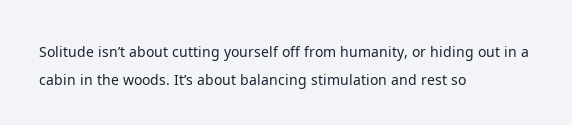Solitude isn’t about cutting yourself off from humanity, or hiding out in a cabin in the woods. It’s about balancing stimulation and rest so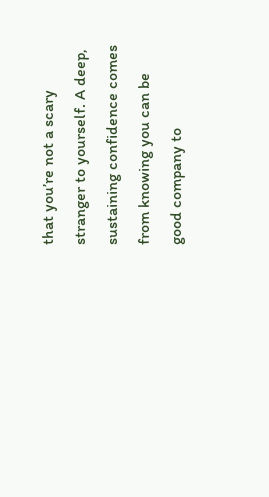that you’re not a scary stranger to yourself. A deep, sustaining confidence comes from knowing you can be good company to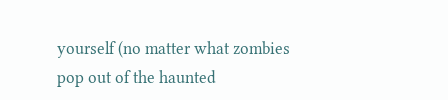yourself (no matter what zombies pop out of the haunted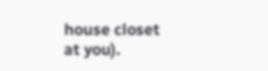house closet at you).